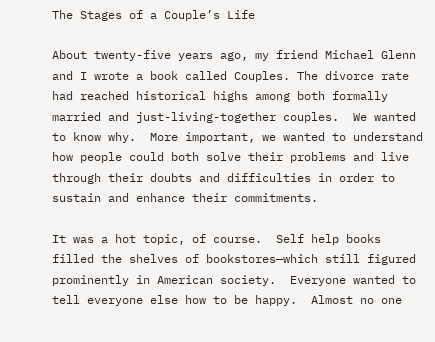The Stages of a Couple’s Life

About twenty-five years ago, my friend Michael Glenn and I wrote a book called Couples. The divorce rate had reached historical highs among both formally married and just-living-together couples.  We wanted to know why.  More important, we wanted to understand how people could both solve their problems and live through their doubts and difficulties in order to sustain and enhance their commitments.

It was a hot topic, of course.  Self help books filled the shelves of bookstores—which still figured prominently in American society.  Everyone wanted to tell everyone else how to be happy.  Almost no one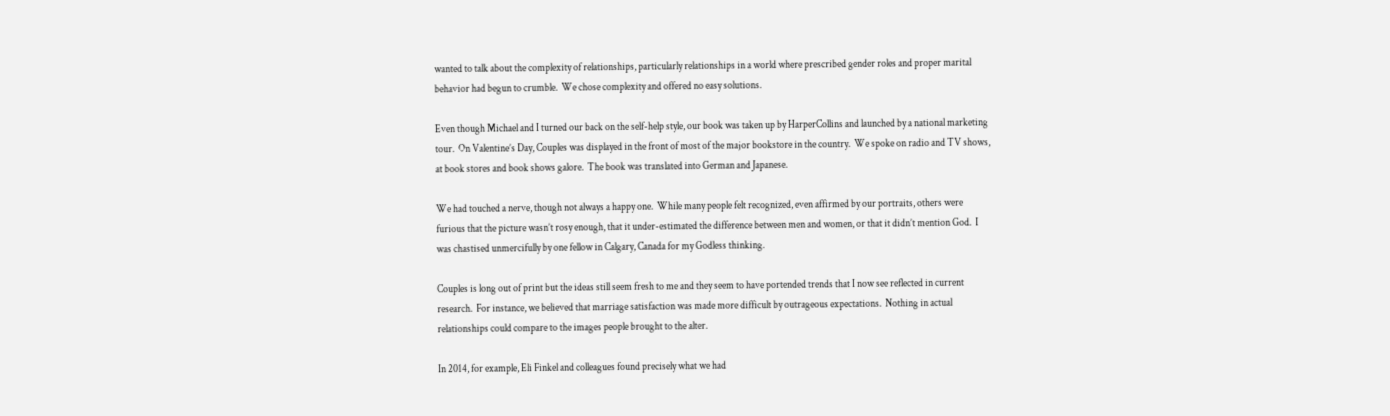wanted to talk about the complexity of relationships, particularly relationships in a world where prescribed gender roles and proper marital behavior had begun to crumble.  We chose complexity and offered no easy solutions.

Even though Michael and I turned our back on the self-help style, our book was taken up by HarperCollins and launched by a national marketing tour.  On Valentine’s Day, Couples was displayed in the front of most of the major bookstore in the country.  We spoke on radio and TV shows, at book stores and book shows galore.  The book was translated into German and Japanese.

We had touched a nerve, though not always a happy one.  While many people felt recognized, even affirmed by our portraits, others were furious that the picture wasn’t rosy enough, that it under-estimated the difference between men and women, or that it didn’t mention God.  I was chastised unmercifully by one fellow in Calgary, Canada for my Godless thinking.

Couples is long out of print but the ideas still seem fresh to me and they seem to have portended trends that I now see reflected in current research.  For instance, we believed that marriage satisfaction was made more difficult by outrageous expectations.  Nothing in actual relationships could compare to the images people brought to the alter.

In 2014, for example, Eli Finkel and colleagues found precisely what we had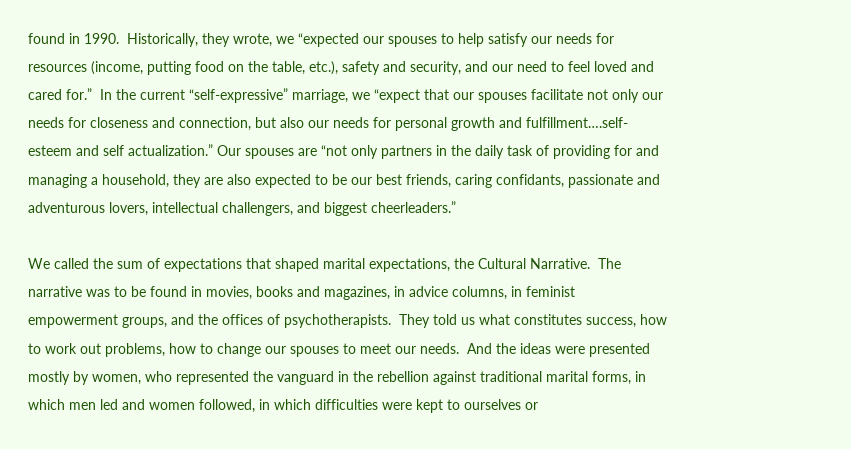found in 1990.  Historically, they wrote, we “expected our spouses to help satisfy our needs for resources (income, putting food on the table, etc.), safety and security, and our need to feel loved and cared for.”  In the current “self-expressive” marriage, we “expect that our spouses facilitate not only our needs for closeness and connection, but also our needs for personal growth and fulfillment….self-esteem and self actualization.” Our spouses are “not only partners in the daily task of providing for and managing a household, they are also expected to be our best friends, caring confidants, passionate and adventurous lovers, intellectual challengers, and biggest cheerleaders.”

We called the sum of expectations that shaped marital expectations, the Cultural Narrative.  The narrative was to be found in movies, books and magazines, in advice columns, in feminist empowerment groups, and the offices of psychotherapists.  They told us what constitutes success, how to work out problems, how to change our spouses to meet our needs.  And the ideas were presented mostly by women, who represented the vanguard in the rebellion against traditional marital forms, in which men led and women followed, in which difficulties were kept to ourselves or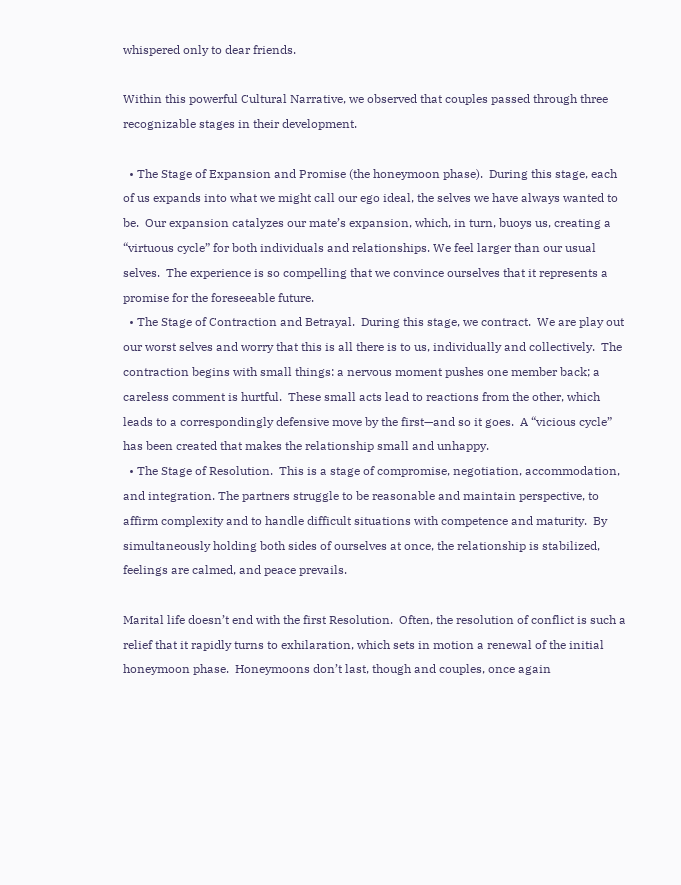whispered only to dear friends.

Within this powerful Cultural Narrative, we observed that couples passed through three recognizable stages in their development.

  • The Stage of Expansion and Promise (the honeymoon phase).  During this stage, each of us expands into what we might call our ego ideal, the selves we have always wanted to be.  Our expansion catalyzes our mate’s expansion, which, in turn, buoys us, creating a “virtuous cycle” for both individuals and relationships. We feel larger than our usual selves.  The experience is so compelling that we convince ourselves that it represents a promise for the foreseeable future.
  • The Stage of Contraction and Betrayal.  During this stage, we contract.  We are play out our worst selves and worry that this is all there is to us, individually and collectively.  The contraction begins with small things: a nervous moment pushes one member back; a careless comment is hurtful.  These small acts lead to reactions from the other, which leads to a correspondingly defensive move by the first—and so it goes.  A “vicious cycle” has been created that makes the relationship small and unhappy.
  • The Stage of Resolution.  This is a stage of compromise, negotiation, accommodation, and integration. The partners struggle to be reasonable and maintain perspective, to affirm complexity and to handle difficult situations with competence and maturity.  By simultaneously holding both sides of ourselves at once, the relationship is stabilized, feelings are calmed, and peace prevails.

Marital life doesn’t end with the first Resolution.  Often, the resolution of conflict is such a relief that it rapidly turns to exhilaration, which sets in motion a renewal of the initial honeymoon phase.  Honeymoons don’t last, though and couples, once again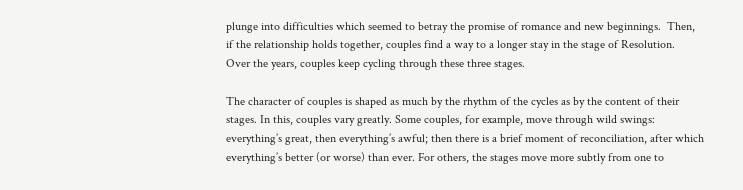plunge into difficulties which seemed to betray the promise of romance and new beginnings.  Then, if the relationship holds together, couples find a way to a longer stay in the stage of Resolution.  Over the years, couples keep cycling through these three stages.

The character of couples is shaped as much by the rhythm of the cycles as by the content of their stages. In this, couples vary greatly. Some couples, for example, move through wild swings: everything’s great, then everything’s awful; then there is a brief moment of reconciliation, after which everything’s better (or worse) than ever. For others, the stages move more subtly from one to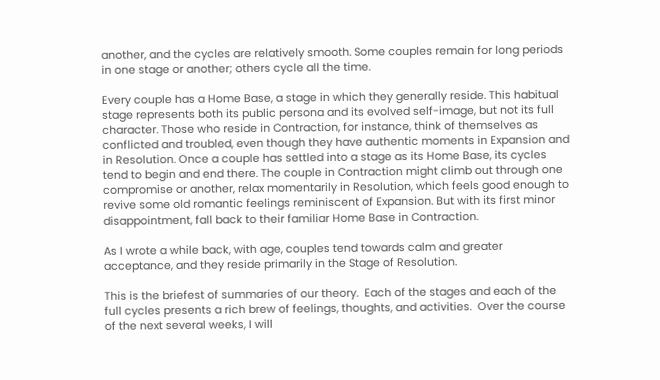another, and the cycles are relatively smooth. Some couples remain for long periods in one stage or another; others cycle all the time.

Every couple has a Home Base, a stage in which they generally reside. This habitual stage represents both its public persona and its evolved self-image, but not its full character. Those who reside in Contraction, for instance, think of themselves as conflicted and troubled, even though they have authentic moments in Expansion and in Resolution. Once a couple has settled into a stage as its Home Base, its cycles tend to begin and end there. The couple in Contraction might climb out through one compromise or another, relax momentarily in Resolution, which feels good enough to revive some old romantic feelings reminiscent of Expansion. But with its first minor disappointment, fall back to their familiar Home Base in Contraction.

As I wrote a while back, with age, couples tend towards calm and greater acceptance, and they reside primarily in the Stage of Resolution.

This is the briefest of summaries of our theory.  Each of the stages and each of the full cycles presents a rich brew of feelings, thoughts, and activities.  Over the course of the next several weeks, I will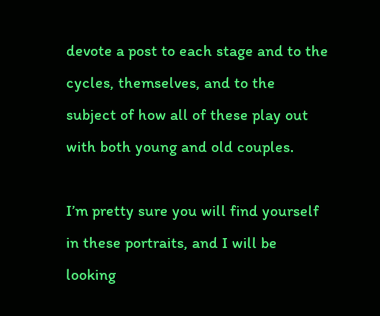devote a post to each stage and to the cycles, themselves, and to the subject of how all of these play out with both young and old couples.

I’m pretty sure you will find yourself in these portraits, and I will be looking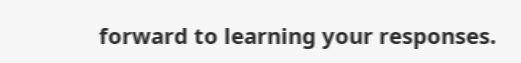forward to learning your responses.